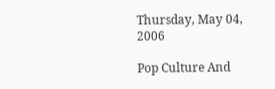Thursday, May 04, 2006

Pop Culture And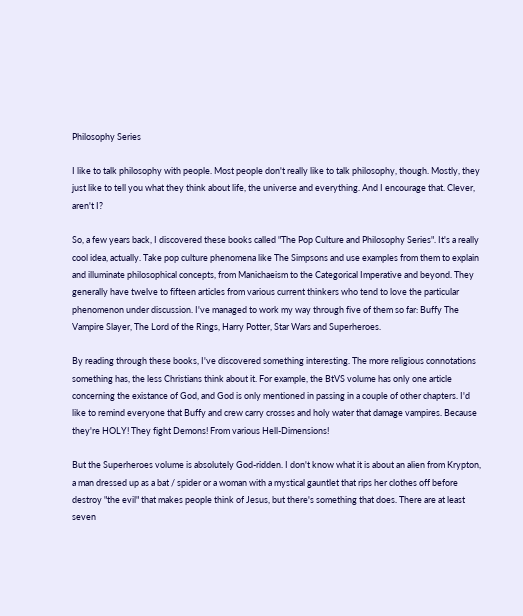Philosophy Series

I like to talk philosophy with people. Most people don't really like to talk philosophy, though. Mostly, they just like to tell you what they think about life, the universe and everything. And I encourage that. Clever, aren't I?

So, a few years back, I discovered these books called "The Pop Culture and Philosophy Series". It's a really cool idea, actually. Take pop culture phenomena like The Simpsons and use examples from them to explain and illuminate philosophical concepts, from Manichaeism to the Categorical Imperative and beyond. They generally have twelve to fifteen articles from various current thinkers who tend to love the particular phenomenon under discussion. I've managed to work my way through five of them so far: Buffy The Vampire Slayer, The Lord of the Rings, Harry Potter, Star Wars and Superheroes.

By reading through these books, I've discovered something interesting. The more religious connotations something has, the less Christians think about it. For example, the BtVS volume has only one article concerning the existance of God, and God is only mentioned in passing in a couple of other chapters. I'd like to remind everyone that Buffy and crew carry crosses and holy water that damage vampires. Because they're HOLY! They fight Demons! From various Hell-Dimensions!

But the Superheroes volume is absolutely God-ridden. I don't know what it is about an alien from Krypton, a man dressed up as a bat / spider or a woman with a mystical gauntlet that rips her clothes off before destroy "the evil" that makes people think of Jesus, but there's something that does. There are at least seven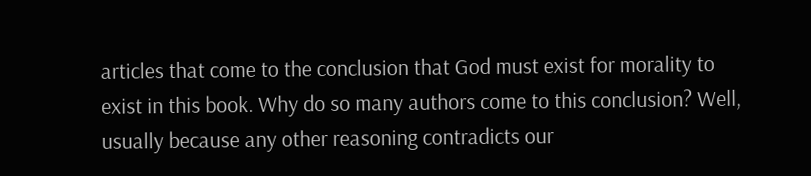articles that come to the conclusion that God must exist for morality to exist in this book. Why do so many authors come to this conclusion? Well, usually because any other reasoning contradicts our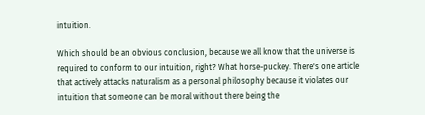intuition.

Which should be an obvious conclusion, because we all know that the universe is required to conform to our intuition, right? What horse-puckey. There's one article that actively attacks naturalism as a personal philosophy because it violates our intuition that someone can be moral without there being the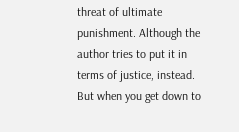threat of ultimate punishment. Although the author tries to put it in terms of justice, instead. But when you get down to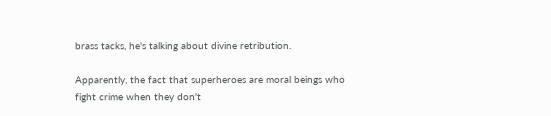brass tacks, he's talking about divine retribution.

Apparently, the fact that superheroes are moral beings who fight crime when they don't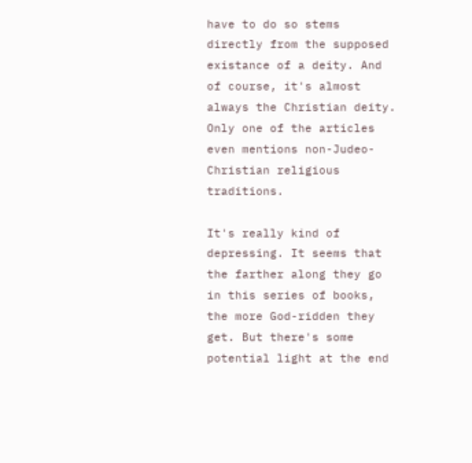have to do so stems directly from the supposed existance of a deity. And of course, it's almost always the Christian deity. Only one of the articles even mentions non-Judeo-Christian religious traditions.

It's really kind of depressing. It seems that the farther along they go in this series of books, the more God-ridden they get. But there's some potential light at the end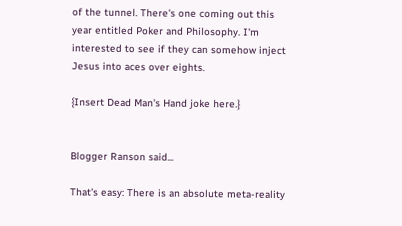of the tunnel. There's one coming out this year entitled Poker and Philosophy. I'm interested to see if they can somehow inject Jesus into aces over eights.

{Insert Dead Man's Hand joke here.}


Blogger Ranson said...

That's easy: There is an absolute meta-reality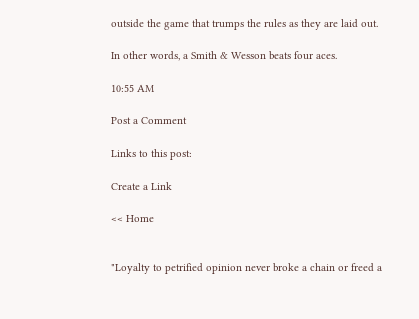outside the game that trumps the rules as they are laid out.

In other words, a Smith & Wesson beats four aces.

10:55 AM

Post a Comment

Links to this post:

Create a Link

<< Home


"Loyalty to petrified opinion never broke a chain or freed a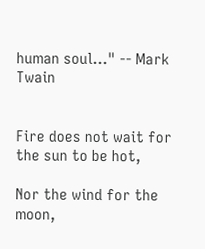human soul..." -- Mark Twain


Fire does not wait for the sun to be hot,

Nor the wind for the moon,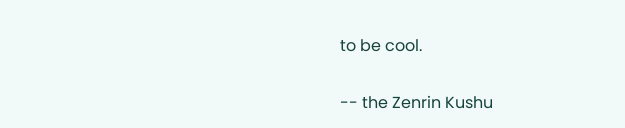to be cool.

-- the Zenrin Kushu